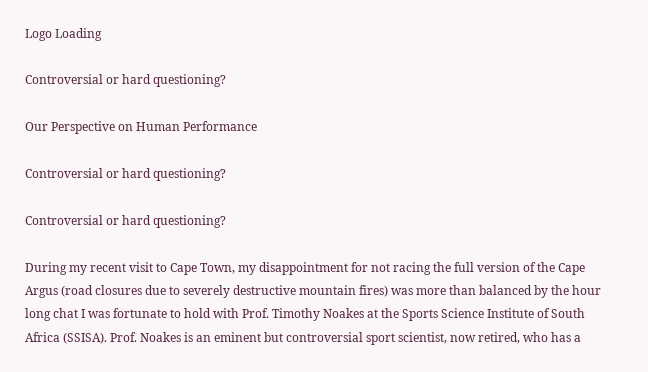Logo Loading

Controversial or hard questioning?

Our Perspective on Human Performance

Controversial or hard questioning?

Controversial or hard questioning?

During my recent visit to Cape Town, my disappointment for not racing the full version of the Cape Argus (road closures due to severely destructive mountain fires) was more than balanced by the hour long chat I was fortunate to hold with Prof. Timothy Noakes at the Sports Science Institute of South Africa (SSISA). Prof. Noakes is an eminent but controversial sport scientist, now retired, who has a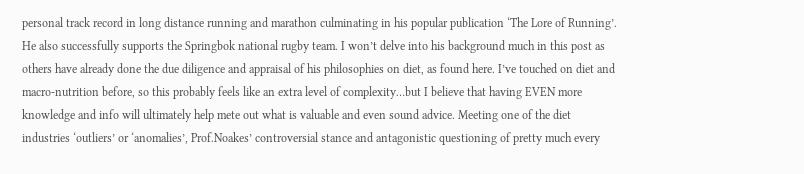personal track record in long distance running and marathon culminating in his popular publication ‘The Lore of Running’. He also successfully supports the Springbok national rugby team. I won’t delve into his background much in this post as others have already done the due diligence and appraisal of his philosophies on diet, as found here. I’ve touched on diet and macro-nutrition before, so this probably feels like an extra level of complexity…but I believe that having EVEN more knowledge and info will ultimately help mete out what is valuable and even sound advice. Meeting one of the diet industries ‘outliers’ or ‘anomalies’, Prof.Noakes’ controversial stance and antagonistic questioning of pretty much every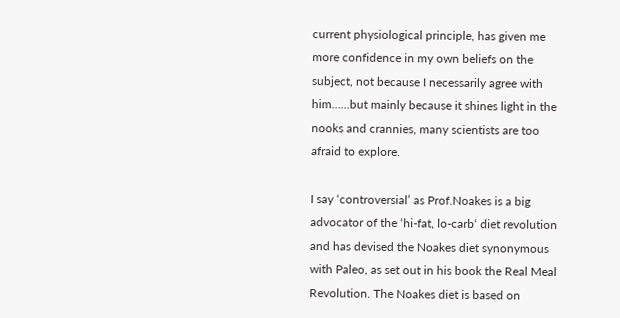current physiological principle, has given me more confidence in my own beliefs on the subject, not because I necessarily agree with him……but mainly because it shines light in the nooks and crannies, many scientists are too afraid to explore.

I say ‘controversial’ as Prof.Noakes is a big advocator of the ‘hi-fat, lo-carb‘ diet revolution and has devised the Noakes diet synonymous with Paleo, as set out in his book the Real Meal Revolution. The Noakes diet is based on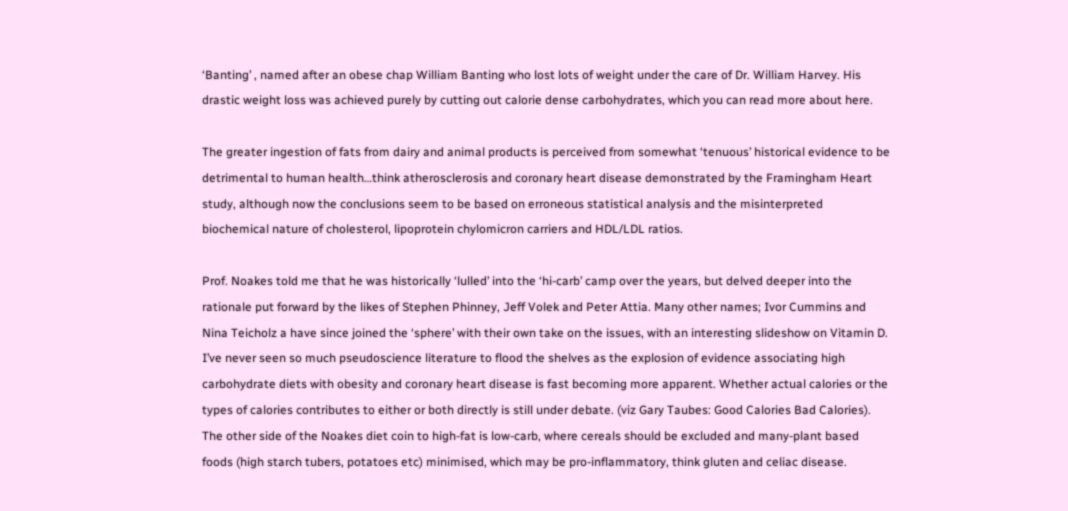‘Banting’ , named after an obese chap William Banting who lost lots of weight under the care of Dr. William Harvey. His drastic weight loss was achieved purely by cutting out calorie dense carbohydrates, which you can read more about here.

The greater ingestion of fats from dairy and animal products is perceived from somewhat ‘tenuous’ historical evidence to be detrimental to human health…think atherosclerosis and coronary heart disease demonstrated by the Framingham Heart study, although now the conclusions seem to be based on erroneous statistical analysis and the misinterpreted biochemical nature of cholesterol, lipoprotein chylomicron carriers and HDL/LDL ratios.

Prof. Noakes told me that he was historically ‘lulled’ into the ‘hi-carb’ camp over the years, but delved deeper into the rationale put forward by the likes of Stephen Phinney, Jeff Volek and Peter Attia. Many other names; Ivor Cummins and Nina Teicholz a have since joined the ‘sphere’ with their own take on the issues, with an interesting slideshow on Vitamin D. I’ve never seen so much pseudoscience literature to flood the shelves as the explosion of evidence associating high carbohydrate diets with obesity and coronary heart disease is fast becoming more apparent. Whether actual calories or the types of calories contributes to either or both directly is still under debate. (viz Gary Taubes: Good Calories Bad Calories). The other side of the Noakes diet coin to high-fat is low-carb, where cereals should be excluded and many-plant based foods (high starch tubers, potatoes etc) minimised, which may be pro-inflammatory, think gluten and celiac disease.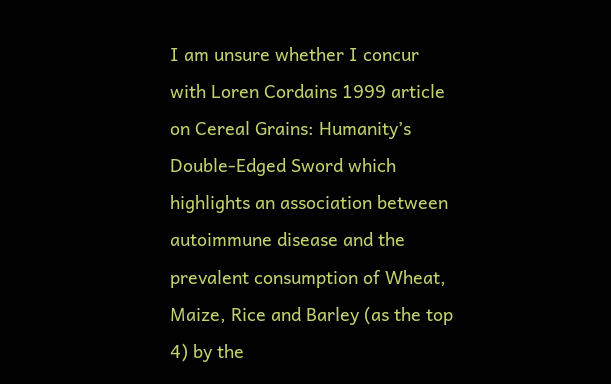I am unsure whether I concur with Loren Cordains 1999 article on Cereal Grains: Humanity’s Double-Edged Sword which highlights an association between autoimmune disease and the prevalent consumption of Wheat, Maize, Rice and Barley (as the top 4) by the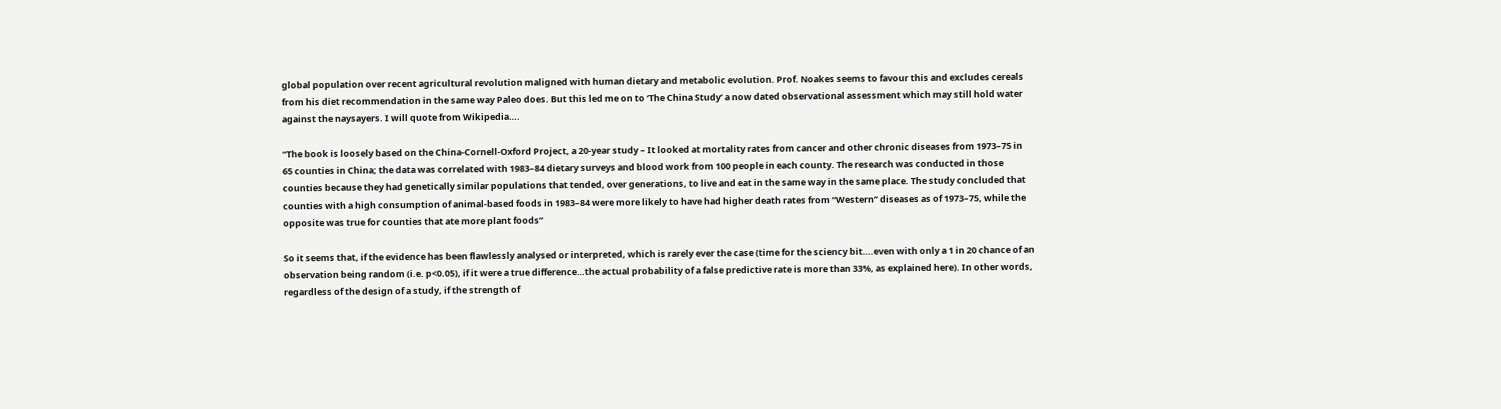global population over recent agricultural revolution maligned with human dietary and metabolic evolution. Prof. Noakes seems to favour this and excludes cereals from his diet recommendation in the same way Paleo does. But this led me on to ‘The China Study’ a now dated observational assessment which may still hold water against the naysayers. I will quote from Wikipedia….

“The book is loosely based on the China-Cornell-Oxford Project, a 20-year study – It looked at mortality rates from cancer and other chronic diseases from 1973–75 in 65 counties in China; the data was correlated with 1983–84 dietary surveys and blood work from 100 people in each county. The research was conducted in those counties because they had genetically similar populations that tended, over generations, to live and eat in the same way in the same place. The study concluded that counties with a high consumption of animal-based foods in 1983–84 were more likely to have had higher death rates from “Western” diseases as of 1973–75, while the opposite was true for counties that ate more plant foods”

So it seems that, if the evidence has been flawlessly analysed or interpreted, which is rarely ever the case (time for the sciency bit….even with only a 1 in 20 chance of an observation being random (i.e. p<0.05), if it were a true difference…the actual probability of a false predictive rate is more than 33%, as explained here). In other words, regardless of the design of a study, if the strength of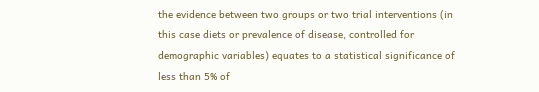the evidence between two groups or two trial interventions (in this case diets or prevalence of disease, controlled for demographic variables) equates to a statistical significance of less than 5% of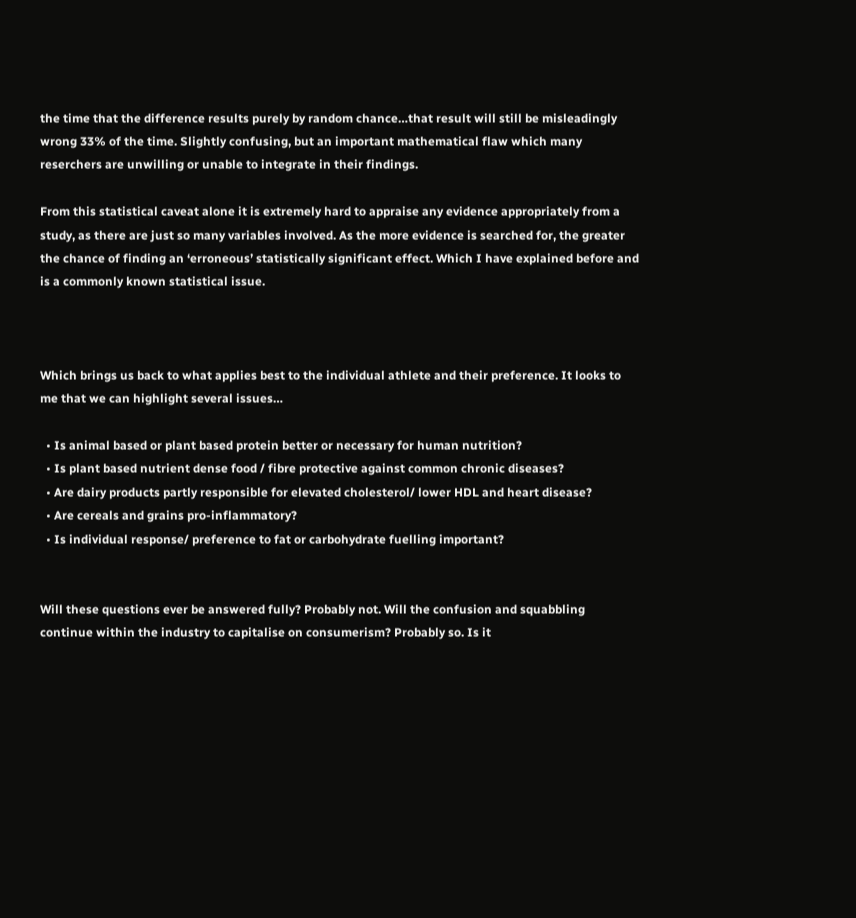the time that the difference results purely by random chance…that result will still be misleadingly wrong 33% of the time. Slightly confusing, but an important mathematical flaw which many reserchers are unwilling or unable to integrate in their findings.

From this statistical caveat alone it is extremely hard to appraise any evidence appropriately from a study, as there are just so many variables involved. As the more evidence is searched for, the greater the chance of finding an ‘erroneous’ statistically significant effect. Which I have explained before and is a commonly known statistical issue.



Which brings us back to what applies best to the individual athlete and their preference. It looks to me that we can highlight several issues…

  • Is animal based or plant based protein better or necessary for human nutrition?
  • Is plant based nutrient dense food / fibre protective against common chronic diseases?
  • Are dairy products partly responsible for elevated cholesterol/ lower HDL and heart disease?
  • Are cereals and grains pro-inflammatory?
  • Is individual response/ preference to fat or carbohydrate fuelling important?


Will these questions ever be answered fully? Probably not. Will the confusion and squabbling continue within the industry to capitalise on consumerism? Probably so. Is it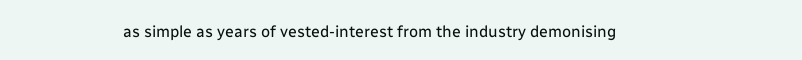as simple as years of vested-interest from the industry demonising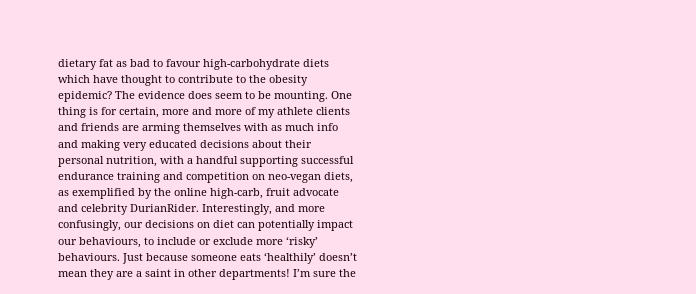dietary fat as bad to favour high-carbohydrate diets which have thought to contribute to the obesity epidemic? The evidence does seem to be mounting. One thing is for certain, more and more of my athlete clients and friends are arming themselves with as much info and making very educated decisions about their personal nutrition, with a handful supporting successful endurance training and competition on neo-vegan diets, as exemplified by the online high-carb, fruit advocate and celebrity DurianRider. Interestingly, and more confusingly, our decisions on diet can potentially impact our behaviours, to include or exclude more ‘risky’ behaviours. Just because someone eats ‘healthily’ doesn’t mean they are a saint in other departments! I’m sure the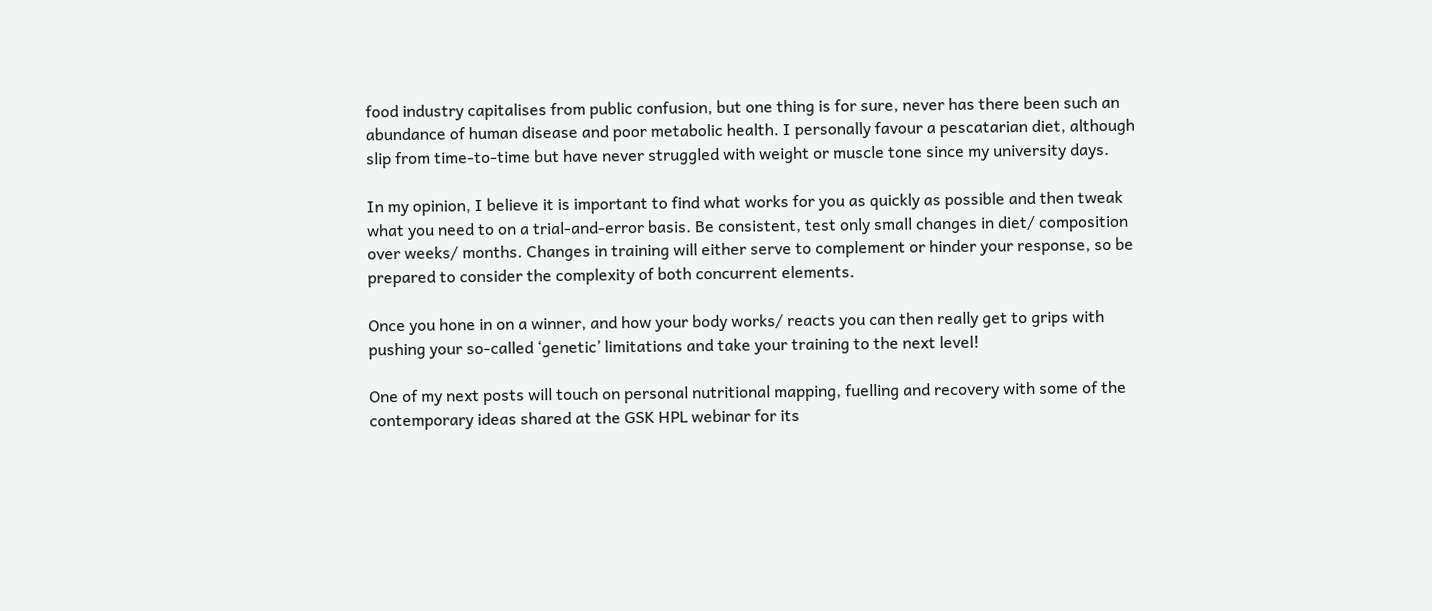food industry capitalises from public confusion, but one thing is for sure, never has there been such an abundance of human disease and poor metabolic health. I personally favour a pescatarian diet, although slip from time-to-time but have never struggled with weight or muscle tone since my university days.

In my opinion, I believe it is important to find what works for you as quickly as possible and then tweak what you need to on a trial-and-error basis. Be consistent, test only small changes in diet/ composition over weeks/ months. Changes in training will either serve to complement or hinder your response, so be prepared to consider the complexity of both concurrent elements.

Once you hone in on a winner, and how your body works/ reacts you can then really get to grips with pushing your so-called ‘genetic’ limitations and take your training to the next level!

One of my next posts will touch on personal nutritional mapping, fuelling and recovery with some of the contemporary ideas shared at the GSK HPL webinar for its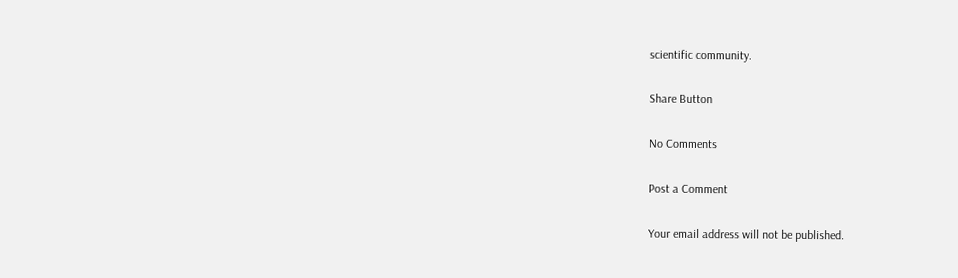scientific community.

Share Button

No Comments

Post a Comment

Your email address will not be published.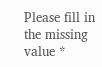Please fill in the missing value *